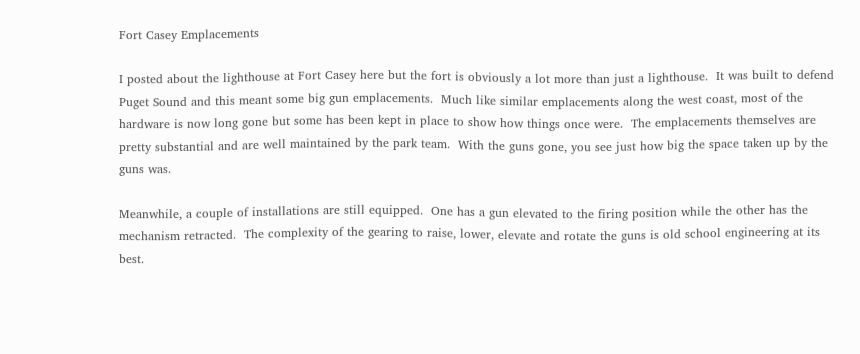Fort Casey Emplacements

I posted about the lighthouse at Fort Casey here but the fort is obviously a lot more than just a lighthouse.  It was built to defend Puget Sound and this meant some big gun emplacements.  Much like similar emplacements along the west coast, most of the hardware is now long gone but some has been kept in place to show how things once were.  The emplacements themselves are pretty substantial and are well maintained by the park team.  With the guns gone, you see just how big the space taken up by the guns was.

Meanwhile, a couple of installations are still equipped.  One has a gun elevated to the firing position while the other has the mechanism retracted.  The complexity of the gearing to raise, lower, elevate and rotate the guns is old school engineering at its best.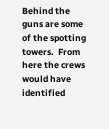Behind the guns are some of the spotting towers.  From here the crews would have identified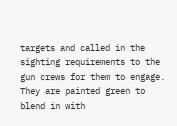targets and called in the sighting requirements to the gun crews for them to engage.  They are painted green to blend in with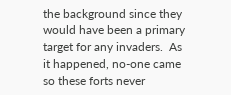the background since they would have been a primary target for any invaders.  As it happened, no-one came so these forts never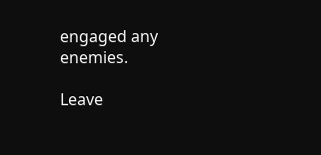engaged any enemies.

Leave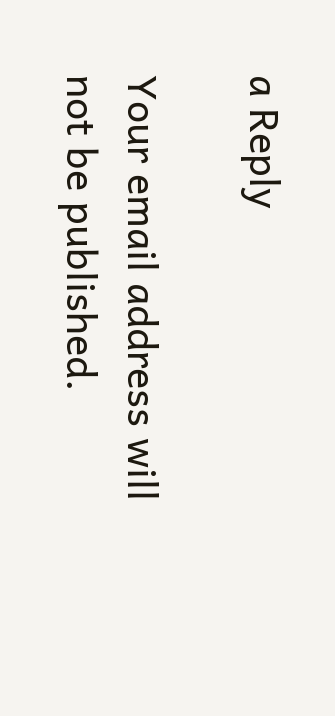a Reply

Your email address will not be published.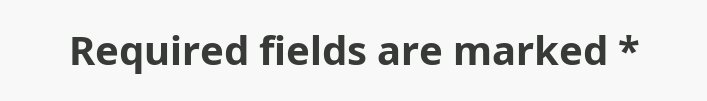Required fields are marked *